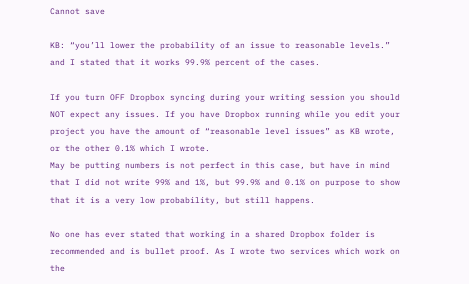Cannot save

KB: “you’ll lower the probability of an issue to reasonable levels.” and I stated that it works 99.9% percent of the cases.

If you turn OFF Dropbox syncing during your writing session you should NOT expect any issues. If you have Dropbox running while you edit your project you have the amount of “reasonable level issues” as KB wrote, or the other 0.1% which I wrote.
May be putting numbers is not perfect in this case, but have in mind that I did not write 99% and 1%, but 99.9% and 0.1% on purpose to show that it is a very low probability, but still happens.

No one has ever stated that working in a shared Dropbox folder is recommended and is bullet proof. As I wrote two services which work on the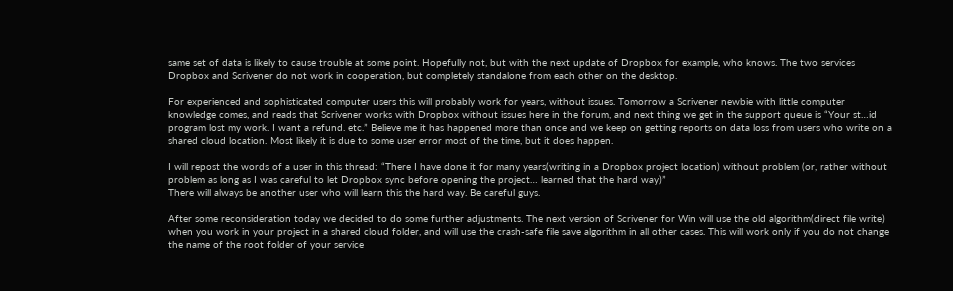same set of data is likely to cause trouble at some point. Hopefully not, but with the next update of Dropbox for example, who knows. The two services Dropbox and Scrivener do not work in cooperation, but completely standalone from each other on the desktop.

For experienced and sophisticated computer users this will probably work for years, without issues. Tomorrow a Scrivener newbie with little computer knowledge comes, and reads that Scrivener works with Dropbox without issues here in the forum, and next thing we get in the support queue is “Your st…id program lost my work. I want a refund. etc.” Believe me it has happened more than once and we keep on getting reports on data loss from users who write on a shared cloud location. Most likely it is due to some user error most of the time, but it does happen.

I will repost the words of a user in this thread: “There I have done it for many years(writing in a Dropbox project location) without problem (or, rather without problem as long as I was careful to let Dropbox sync before opening the project… learned that the hard way)”
There will always be another user who will learn this the hard way. Be careful guys.

After some reconsideration today we decided to do some further adjustments. The next version of Scrivener for Win will use the old algorithm(direct file write) when you work in your project in a shared cloud folder, and will use the crash-safe file save algorithm in all other cases. This will work only if you do not change the name of the root folder of your service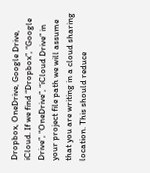Dropbox, OneDrive, Google Drive, iCloud. If we find “Dropbox”, “Google Drive”, “OneDrive”, “iCloud Drive” in your project file path we will assume that you are writing in a cloud sharing location. This should reduce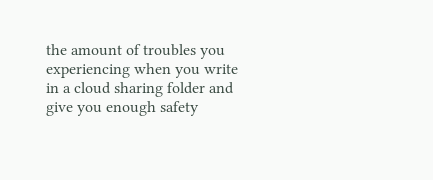the amount of troubles you experiencing when you write in a cloud sharing folder and give you enough safety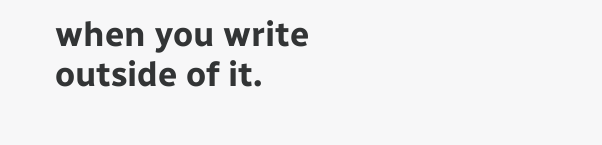when you write outside of it.